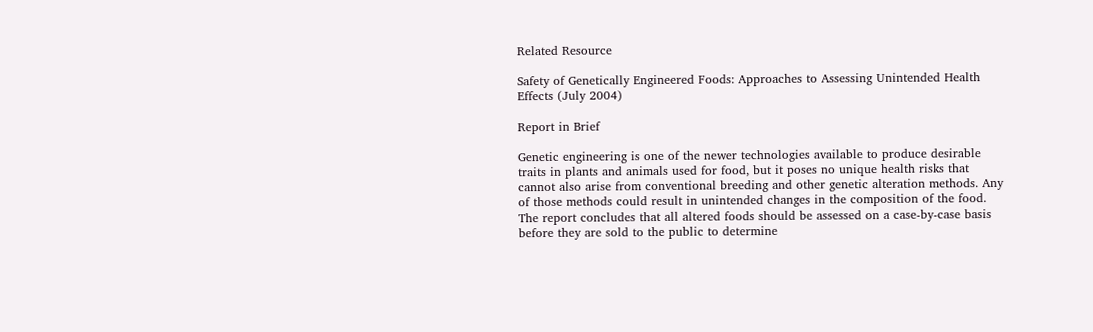Related Resource

Safety of Genetically Engineered Foods: Approaches to Assessing Unintended Health Effects (July 2004)

Report in Brief

Genetic engineering is one of the newer technologies available to produce desirable traits in plants and animals used for food, but it poses no unique health risks that cannot also arise from conventional breeding and other genetic alteration methods. Any of those methods could result in unintended changes in the composition of the food. The report concludes that all altered foods should be assessed on a case-by-case basis before they are sold to the public to determine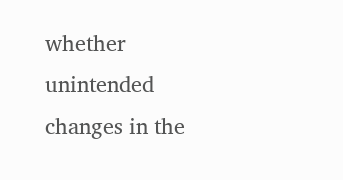whether unintended changes in the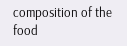composition of the food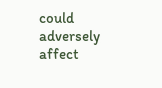could adversely affect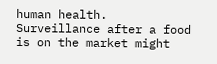human health. Surveillance after a food is on the market might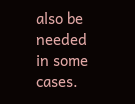also be needed in some cases.